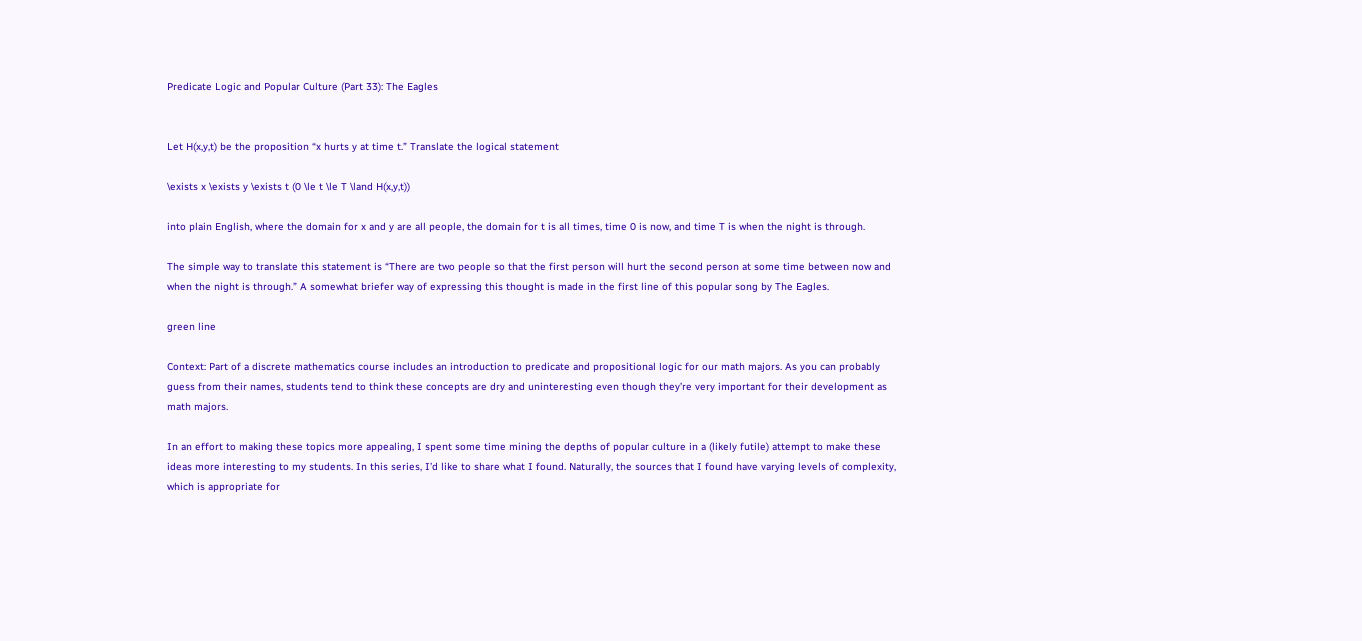Predicate Logic and Popular Culture (Part 33): The Eagles


Let H(x,y,t) be the proposition “x hurts y at time t.” Translate the logical statement

\exists x \exists y \exists t (0 \le t \le T \land H(x,y,t))

into plain English, where the domain for x and y are all people, the domain for t is all times, time 0 is now, and time T is when the night is through.

The simple way to translate this statement is “There are two people so that the first person will hurt the second person at some time between now and when the night is through.” A somewhat briefer way of expressing this thought is made in the first line of this popular song by The Eagles.

green line

Context: Part of a discrete mathematics course includes an introduction to predicate and propositional logic for our math majors. As you can probably guess from their names, students tend to think these concepts are dry and uninteresting even though they’re very important for their development as math majors.

In an effort to making these topics more appealing, I spent some time mining the depths of popular culture in a (likely futile) attempt to make these ideas more interesting to my students. In this series, I’d like to share what I found. Naturally, the sources that I found have varying levels of complexity, which is appropriate for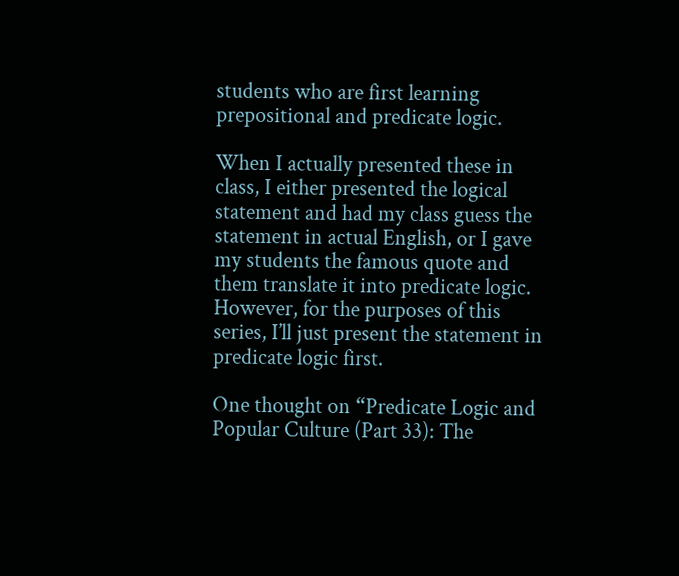students who are first learning prepositional and predicate logic.

When I actually presented these in class, I either presented the logical statement and had my class guess the statement in actual English, or I gave my students the famous quote and them translate it into predicate logic. However, for the purposes of this series, I’ll just present the statement in predicate logic first.

One thought on “Predicate Logic and Popular Culture (Part 33): The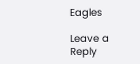Eagles

Leave a Reply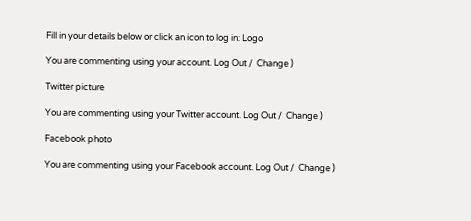Fill in your details below or click an icon to log in: Logo

You are commenting using your account. Log Out /  Change )

Twitter picture

You are commenting using your Twitter account. Log Out /  Change )

Facebook photo

You are commenting using your Facebook account. Log Out /  Change )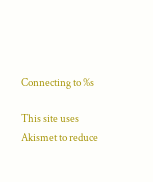Connecting to %s

This site uses Akismet to reduce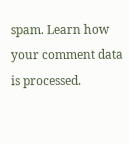spam. Learn how your comment data is processed.